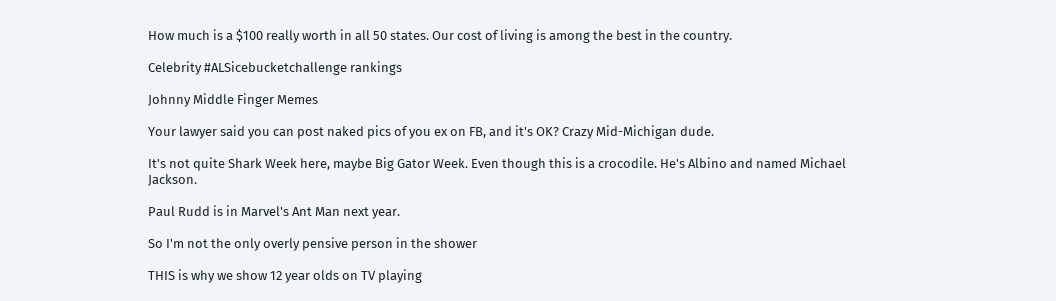How much is a $100 really worth in all 50 states. Our cost of living is among the best in the country.

Celebrity #ALSicebucketchallenge rankings

Johnny Middle Finger Memes

Your lawyer said you can post naked pics of you ex on FB, and it's OK? Crazy Mid-Michigan dude.

It's not quite Shark Week here, maybe Big Gator Week. Even though this is a crocodile. He's Albino and named Michael Jackson.

Paul Rudd is in Marvel's Ant Man next year.

So I'm not the only overly pensive person in the shower

THIS is why we show 12 year olds on TV playing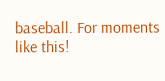baseball. For moments like this!